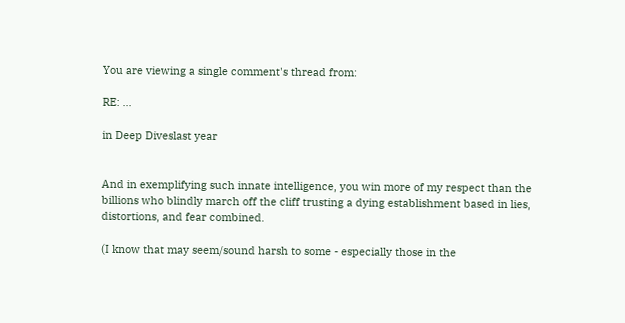You are viewing a single comment's thread from:

RE: ...

in Deep Diveslast year


And in exemplifying such innate intelligence, you win more of my respect than the billions who blindly march off the cliff trusting a dying establishment based in lies, distortions, and fear combined.

(I know that may seem/sound harsh to some - especially those in the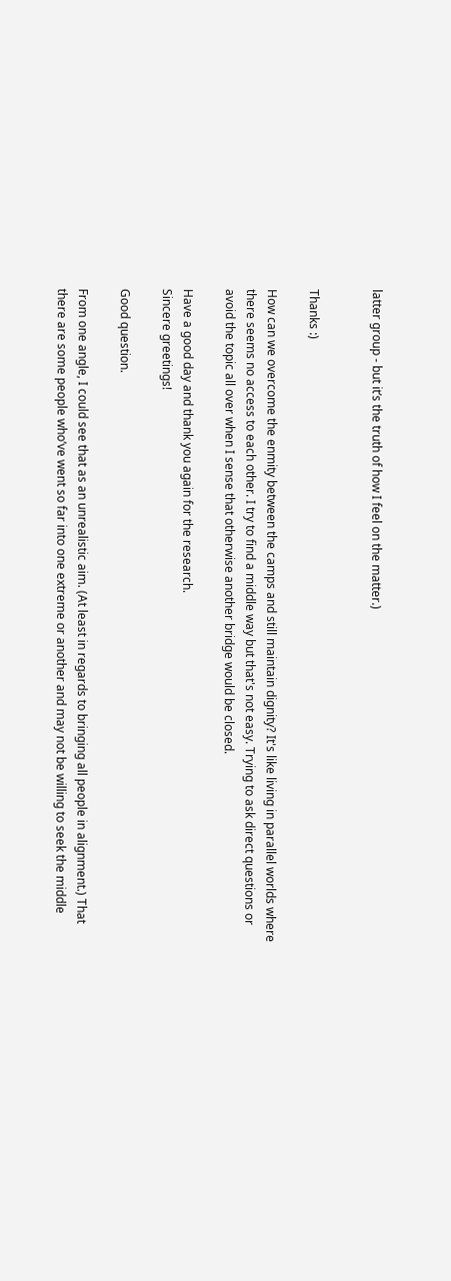latter group - but it’s the truth of how I feel on the matter.)


Thanks :)

How can we overcome the enmity between the camps and still maintain dignity? It's like living in parallel worlds where there seems no access to each other. I try to find a middle way but that's not easy. Trying to ask direct questions or avoid the topic all over when I sense that otherwise another bridge would be closed.

Have a good day and thank you again for the research.
Sincere greetings!

Good question.

From one angle, I could see that as an unrealistic aim. (At least in regards to bringing all people in alignment.) That there are some people who’ve went so far into one extreme or another and may not be willing to seek the middle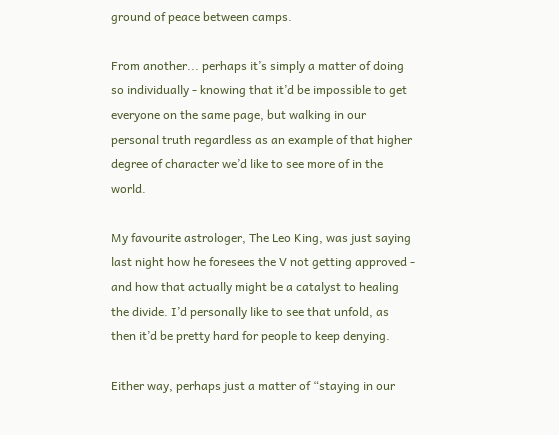ground of peace between camps.

From another... perhaps it’s simply a matter of doing so individually - knowing that it’d be impossible to get everyone on the same page, but walking in our personal truth regardless as an example of that higher degree of character we’d like to see more of in the world.

My favourite astrologer, The Leo King, was just saying last night how he foresees the V not getting approved - and how that actually might be a catalyst to healing the divide. I’d personally like to see that unfold, as then it’d be pretty hard for people to keep denying.

Either way, perhaps just a matter of “staying in our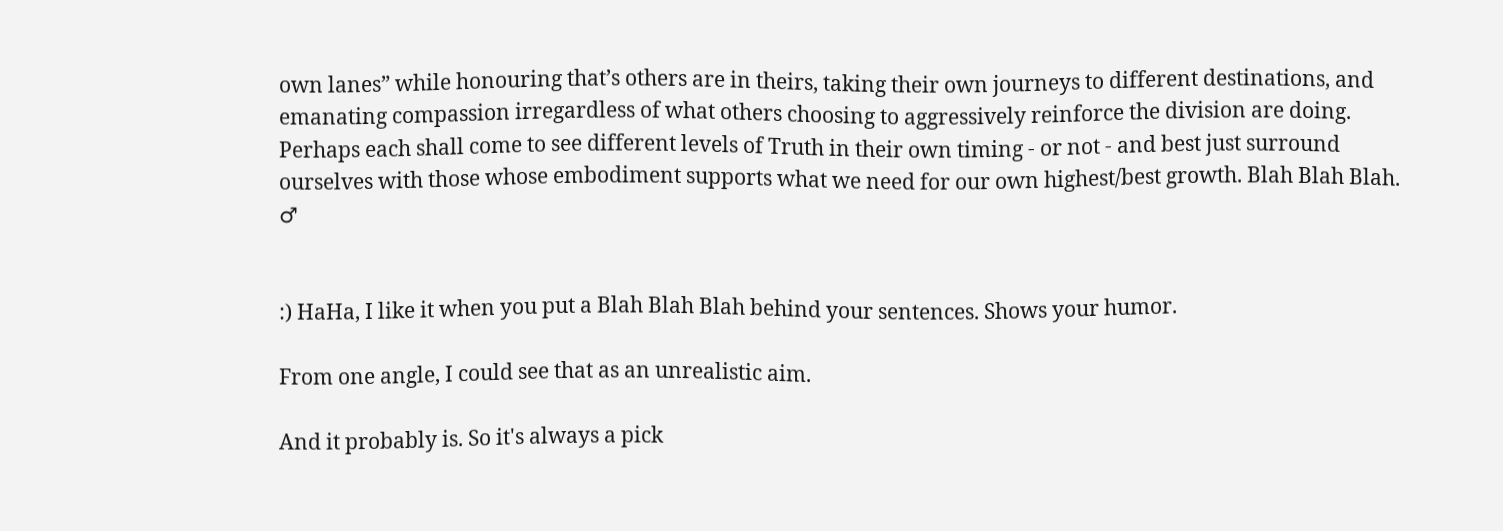own lanes” while honouring that’s others are in theirs, taking their own journeys to different destinations, and emanating compassion irregardless of what others choosing to aggressively reinforce the division are doing. Perhaps each shall come to see different levels of Truth in their own timing - or not - and best just surround ourselves with those whose embodiment supports what we need for our own highest/best growth. Blah Blah Blah. ♂


:) HaHa, I like it when you put a Blah Blah Blah behind your sentences. Shows your humor.

From one angle, I could see that as an unrealistic aim.

And it probably is. So it's always a pick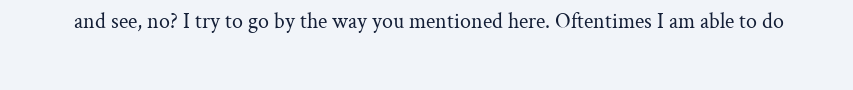and see, no? I try to go by the way you mentioned here. Oftentimes I am able to do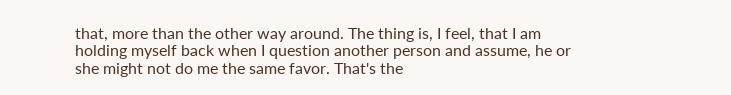that, more than the other way around. The thing is, I feel, that I am holding myself back when I question another person and assume, he or she might not do me the same favor. That's the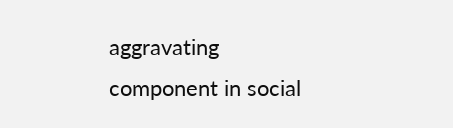aggravating component in social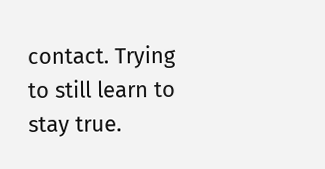contact. Trying to still learn to stay true.